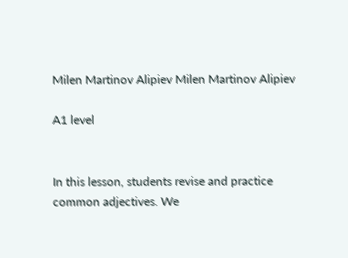Milen Martinov Alipiev Milen Martinov Alipiev

A1 level


In this lesson, students revise and practice common adjectives. We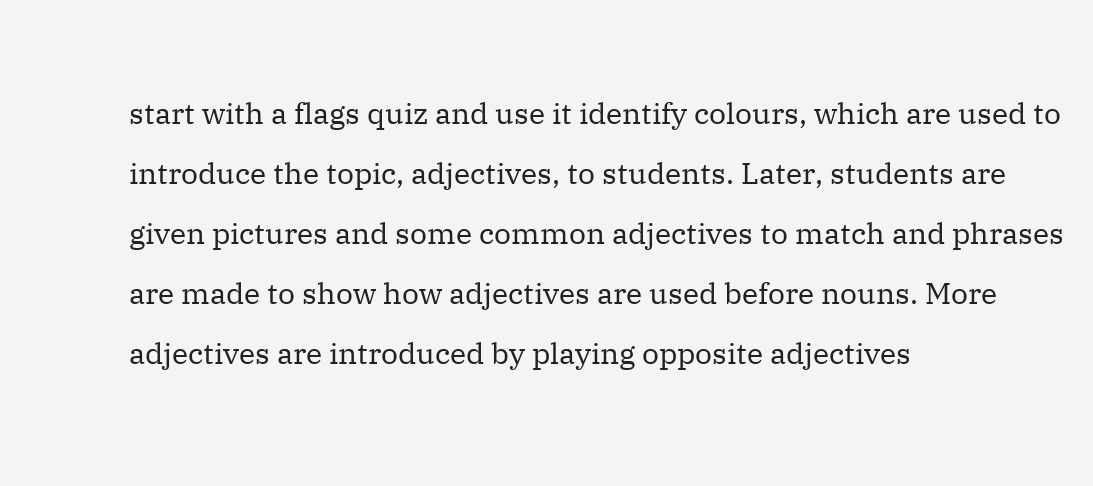start with a flags quiz and use it identify colours, which are used to introduce the topic, adjectives, to students. Later, students are given pictures and some common adjectives to match and phrases are made to show how adjectives are used before nouns. More adjectives are introduced by playing opposite adjectives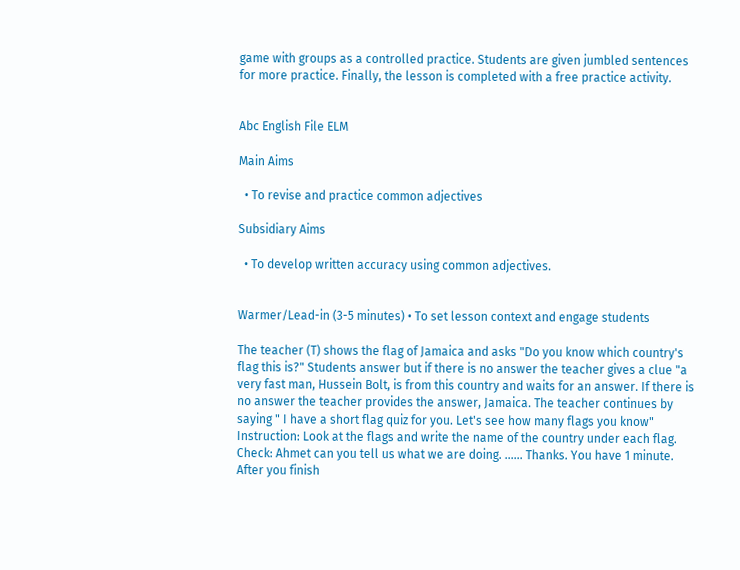game with groups as a controlled practice. Students are given jumbled sentences for more practice. Finally, the lesson is completed with a free practice activity.


Abc English File ELM

Main Aims

  • To revise and practice common adjectives

Subsidiary Aims

  • To develop written accuracy using common adjectives.


Warmer/Lead-in (3-5 minutes) • To set lesson context and engage students

The teacher (T) shows the flag of Jamaica and asks "Do you know which country's flag this is?" Students answer but if there is no answer the teacher gives a clue "a very fast man, Hussein Bolt, is from this country and waits for an answer. If there is no answer the teacher provides the answer, Jamaica. The teacher continues by saying " I have a short flag quiz for you. Let's see how many flags you know" Instruction: Look at the flags and write the name of the country under each flag. Check: Ahmet can you tell us what we are doing. ...... Thanks. You have 1 minute. After you finish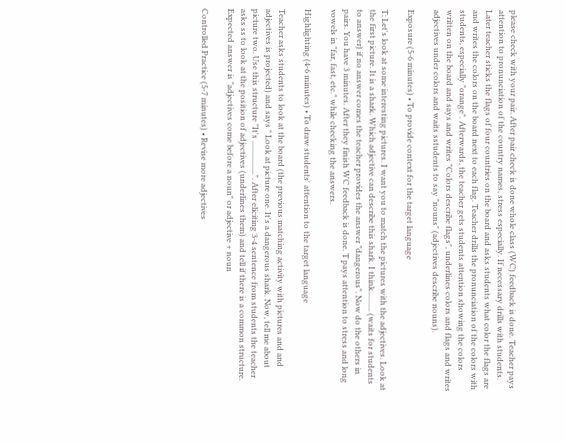please check with your pair. After pair check is done whole class (WC) feedback is done. Teacher pays attention to pronunciation of the country names, stress especially. If necessary drills with students. Later teacher sticks the flags of four countries on the board and asks students what color the flags are and writes the colors on the board next to each flag. Teacher drills the pronunciation of the colors with students, especially "orange". Afterwards, the teacher gets students attention showing the colors written on the board and says and writes "Colors describe flags", underlines colors and flags and writes adjectives under colors and waits sstudents to say "nouns" (adjectives describe nouns).

Exposure (5-6 minutes) • To provide context for the target language

T: Let's look at some interesting pictures. I want you to match the pictures with the adjectives. Look at the first picture. It is a shark. Which adjective can describe this shark. I think.......... (waits for students to answer) if no answer comes the teacher provides the answer "dangerous". Now do the others in pairs. You have 3 minutes. After they finish WC feedback is done. T pays attention to stress and long vowels in "far, fast, etc." while checking the answers.

Highlighting (4-6 minutes) • To draw students' attention to the target language

Teacher asks students to look at the board (the previous matching activity with pictures and and adjectives is projected) and says " Look at picture one. It's a dangerous shark. Now, tell me about picture two. Use this structure "It's .................". After eliciting 3-4 sentence from students the teacher asks ss to look at the position of adjectives (underlines them) and tell if there is a common structure. Expected answer is "adjectives come before a noun" or adjective + noun

Controlled Practice (5-7 minutes) • Revise more adjectives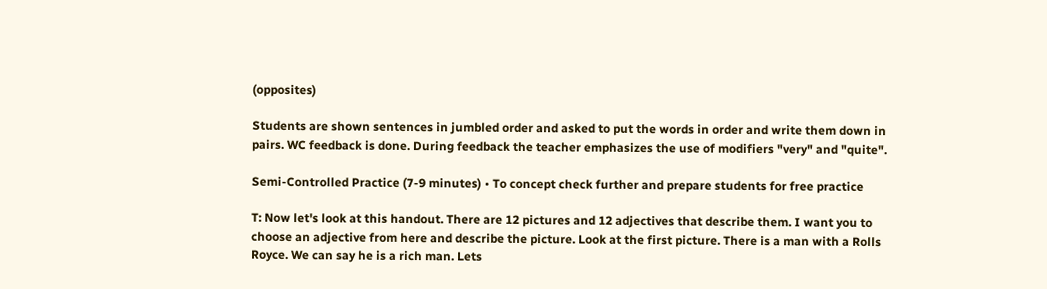(opposites)

Students are shown sentences in jumbled order and asked to put the words in order and write them down in pairs. WC feedback is done. During feedback the teacher emphasizes the use of modifiers "very" and "quite".

Semi-Controlled Practice (7-9 minutes) • To concept check further and prepare students for free practice

T: Now let's look at this handout. There are 12 pictures and 12 adjectives that describe them. I want you to choose an adjective from here and describe the picture. Look at the first picture. There is a man with a Rolls Royce. We can say he is a rich man. Lets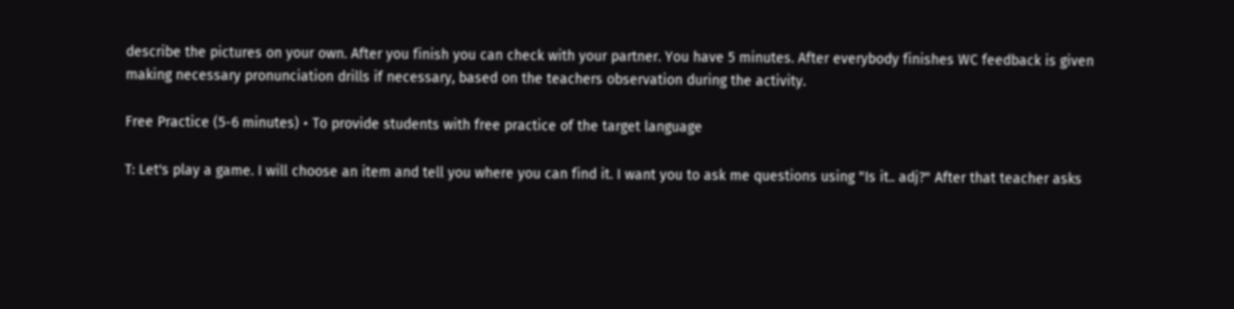describe the pictures on your own. After you finish you can check with your partner. You have 5 minutes. After everybody finishes WC feedback is given making necessary pronunciation drills if necessary, based on the teachers observation during the activity.

Free Practice (5-6 minutes) • To provide students with free practice of the target language

T: Let's play a game. I will choose an item and tell you where you can find it. I want you to ask me questions using "Is it.. adj?" After that teacher asks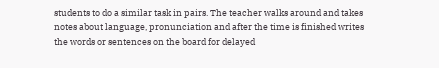students to do a similar task in pairs. The teacher walks around and takes notes about language, pronunciation and after the time is finished writes the words or sentences on the board for delayed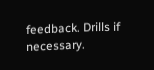feedback. Drills if necessary.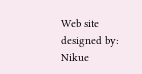Web site designed by: Nikue